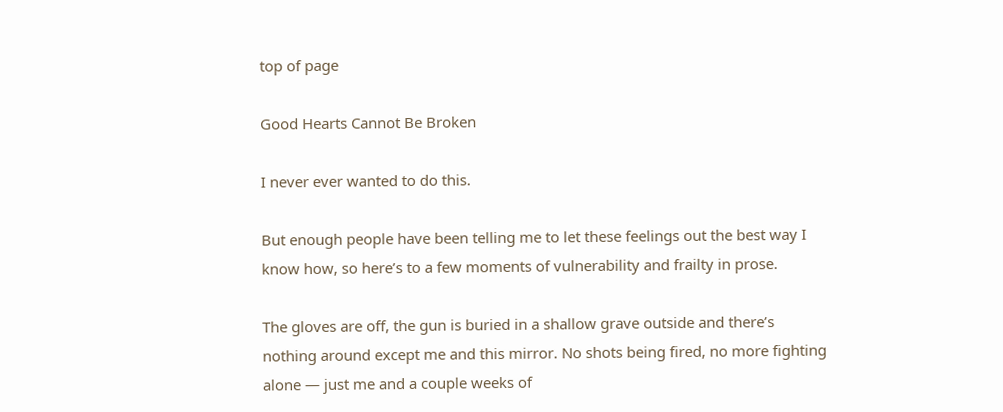top of page

Good Hearts Cannot Be Broken

I never ever wanted to do this.

But enough people have been telling me to let these feelings out the best way I know how, so here’s to a few moments of vulnerability and frailty in prose.

The gloves are off, the gun is buried in a shallow grave outside and there’s nothing around except me and this mirror. No shots being fired, no more fighting alone — just me and a couple weeks of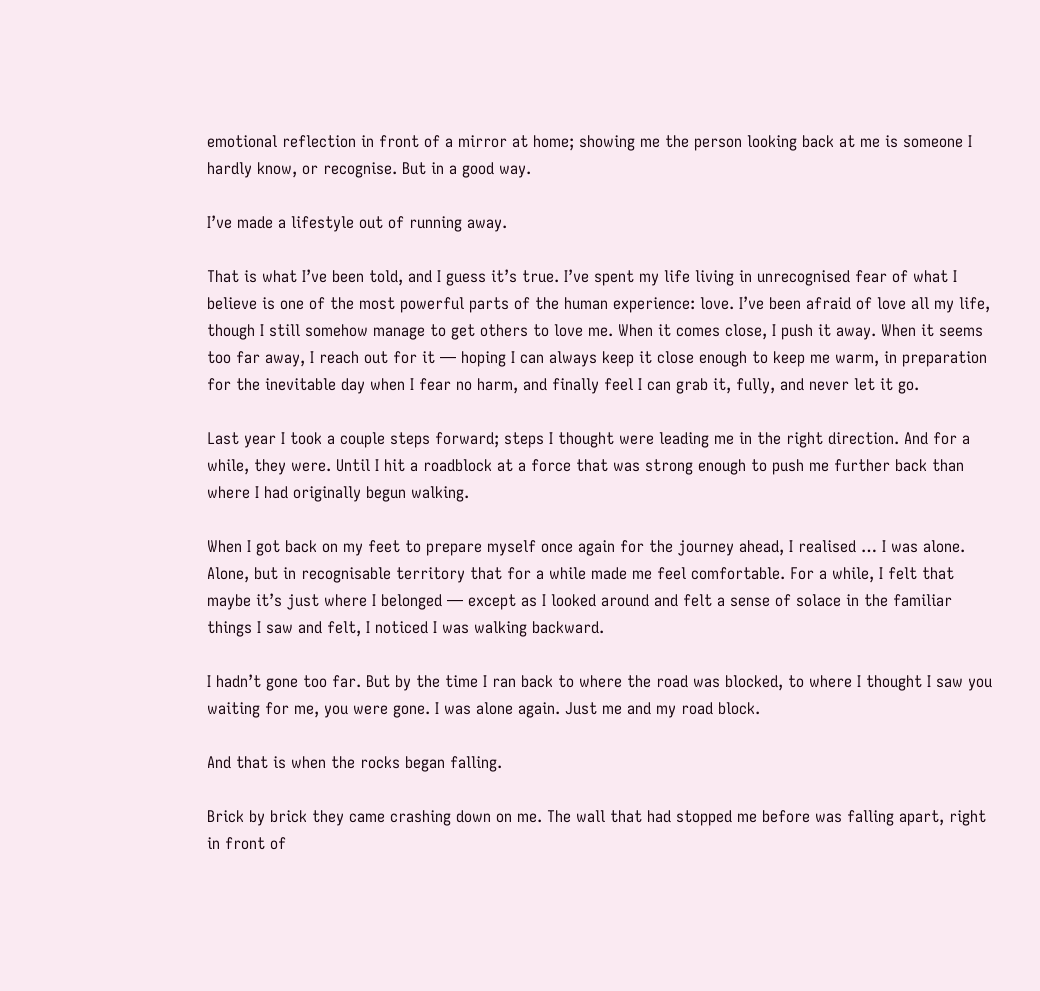emotional reflection in front of a mirror at home; showing me the person looking back at me is someone I hardly know, or recognise. But in a good way.

I’ve made a lifestyle out of running away.

That is what I’ve been told, and I guess it’s true. I’ve spent my life living in unrecognised fear of what I believe is one of the most powerful parts of the human experience: love. I’ve been afraid of love all my life, though I still somehow manage to get others to love me. When it comes close, I push it away. When it seems too far away, I reach out for it — hoping I can always keep it close enough to keep me warm, in preparation for the inevitable day when I fear no harm, and finally feel I can grab it, fully, and never let it go.

Last year I took a couple steps forward; steps I thought were leading me in the right direction. And for a while, they were. Until I hit a roadblock at a force that was strong enough to push me further back than where I had originally begun walking.

When I got back on my feet to prepare myself once again for the journey ahead, I realised … I was alone. Alone, but in recognisable territory that for a while made me feel comfortable. For a while, I felt that maybe it’s just where I belonged — except as I looked around and felt a sense of solace in the familiar things I saw and felt, I noticed I was walking backward.

I hadn’t gone too far. But by the time I ran back to where the road was blocked, to where I thought I saw you waiting for me, you were gone. I was alone again. Just me and my road block.

And that is when the rocks began falling.

Brick by brick they came crashing down on me. The wall that had stopped me before was falling apart, right in front of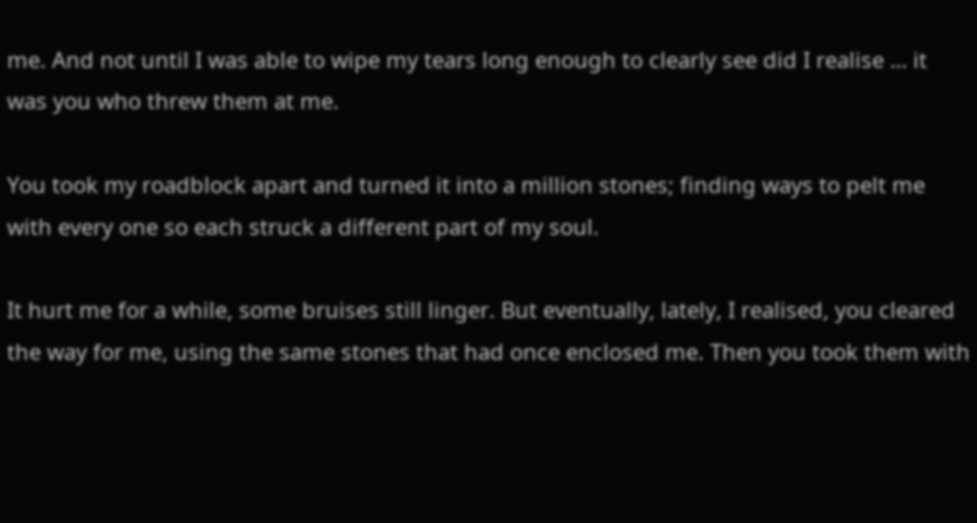me. And not until I was able to wipe my tears long enough to clearly see did I realise … it was you who threw them at me.

You took my roadblock apart and turned it into a million stones; finding ways to pelt me with every one so each struck a different part of my soul.

It hurt me for a while, some bruises still linger. But eventually, lately, I realised, you cleared the way for me, using the same stones that had once enclosed me. Then you took them with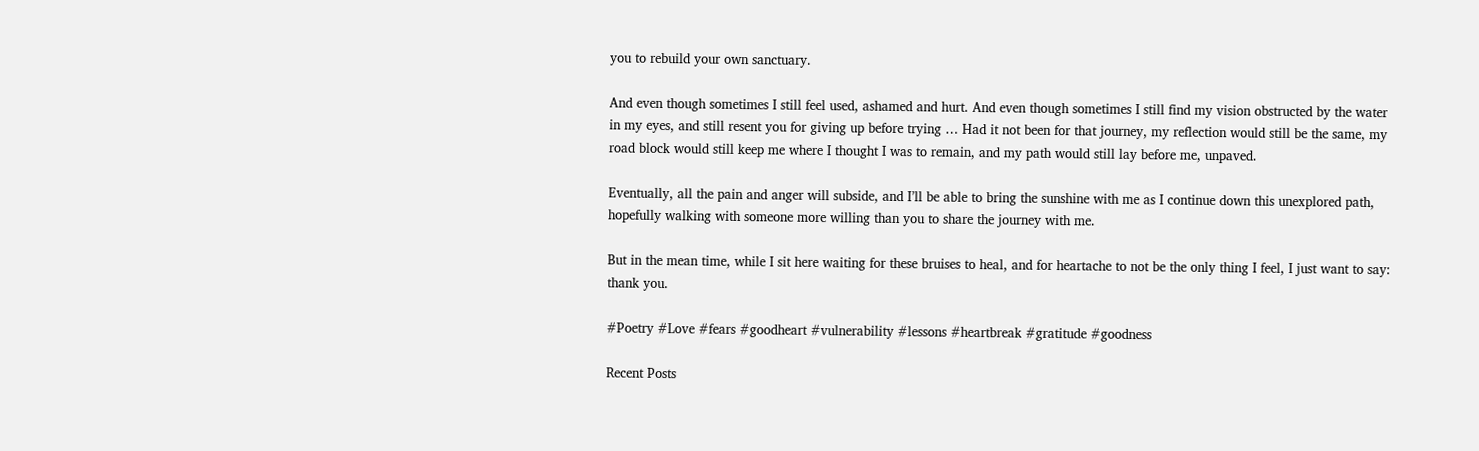you to rebuild your own sanctuary.

And even though sometimes I still feel used, ashamed and hurt. And even though sometimes I still find my vision obstructed by the water in my eyes, and still resent you for giving up before trying … Had it not been for that journey, my reflection would still be the same, my road block would still keep me where I thought I was to remain, and my path would still lay before me, unpaved.

Eventually, all the pain and anger will subside, and I’ll be able to bring the sunshine with me as I continue down this unexplored path, hopefully walking with someone more willing than you to share the journey with me.

But in the mean time, while I sit here waiting for these bruises to heal, and for heartache to not be the only thing I feel, I just want to say: thank you.

#Poetry #Love #fears #goodheart #vulnerability #lessons #heartbreak #gratitude #goodness

Recent Posts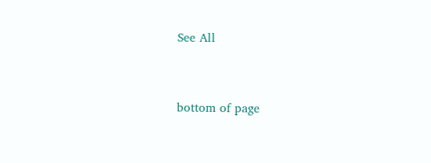See All



bottom of page